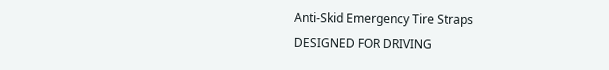Anti-Skid Emergency Tire Straps
DESIGNED FOR DRIVING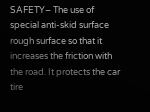SAFETY– The use of special anti-skid surface rough surface so that it increases the friction with the road. It protects the car tire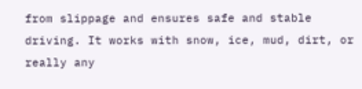from slippage and ensures safe and stable driving. It works with snow, ice, mud, dirt, or really any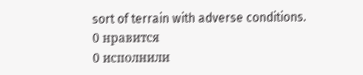sort of terrain with adverse conditions.
0 нравится
0 исполнили